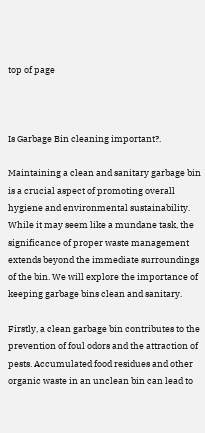top of page



Is Garbage Bin cleaning important?.

Maintaining a clean and sanitary garbage bin is a crucial aspect of promoting overall hygiene and environmental sustainability. While it may seem like a mundane task, the significance of proper waste management extends beyond the immediate surroundings of the bin. We will explore the importance of keeping garbage bins clean and sanitary.

Firstly, a clean garbage bin contributes to the prevention of foul odors and the attraction of pests. Accumulated food residues and other organic waste in an unclean bin can lead to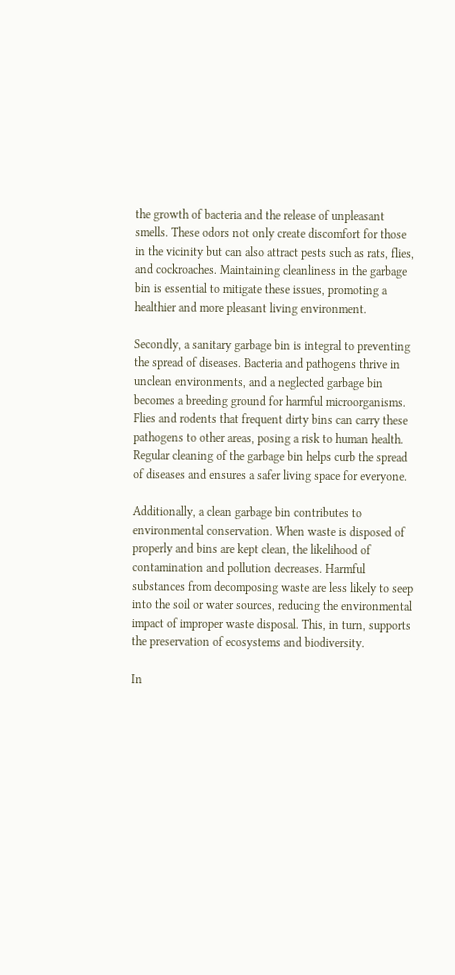the growth of bacteria and the release of unpleasant smells. These odors not only create discomfort for those in the vicinity but can also attract pests such as rats, flies, and cockroaches. Maintaining cleanliness in the garbage bin is essential to mitigate these issues, promoting a healthier and more pleasant living environment.

Secondly, a sanitary garbage bin is integral to preventing the spread of diseases. Bacteria and pathogens thrive in unclean environments, and a neglected garbage bin becomes a breeding ground for harmful microorganisms. Flies and rodents that frequent dirty bins can carry these pathogens to other areas, posing a risk to human health. Regular cleaning of the garbage bin helps curb the spread of diseases and ensures a safer living space for everyone.

Additionally, a clean garbage bin contributes to environmental conservation. When waste is disposed of properly and bins are kept clean, the likelihood of contamination and pollution decreases. Harmful substances from decomposing waste are less likely to seep into the soil or water sources, reducing the environmental impact of improper waste disposal. This, in turn, supports the preservation of ecosystems and biodiversity.

In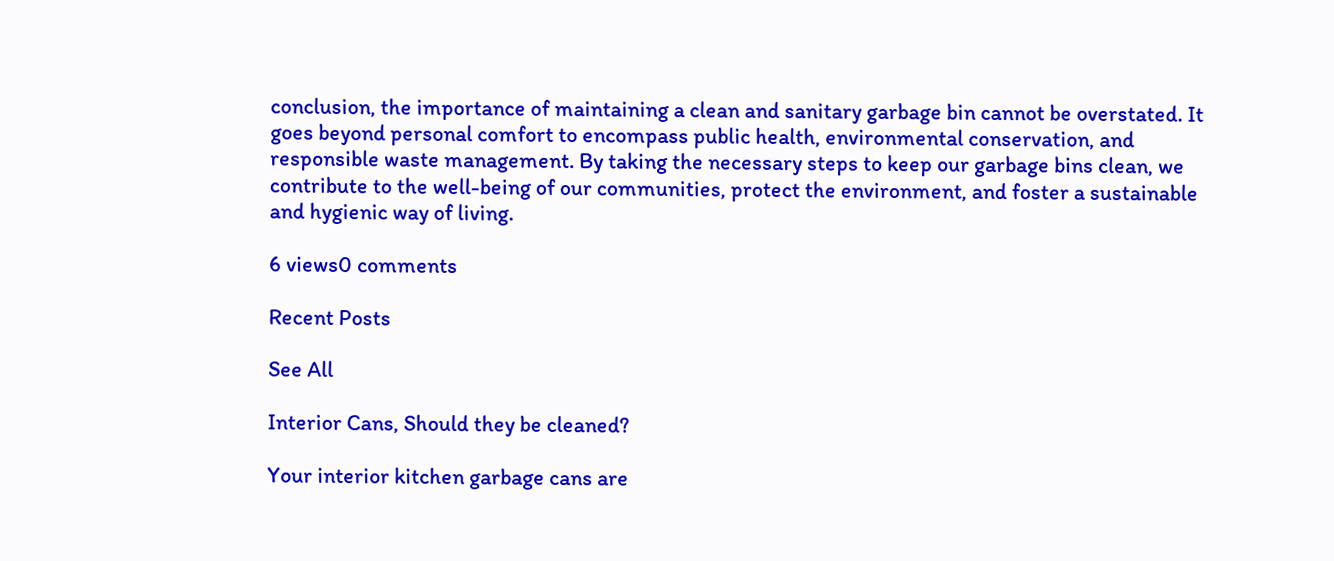conclusion, the importance of maintaining a clean and sanitary garbage bin cannot be overstated. It goes beyond personal comfort to encompass public health, environmental conservation, and responsible waste management. By taking the necessary steps to keep our garbage bins clean, we contribute to the well-being of our communities, protect the environment, and foster a sustainable and hygienic way of living.

6 views0 comments

Recent Posts

See All

Interior Cans, Should they be cleaned?

Your interior kitchen garbage cans are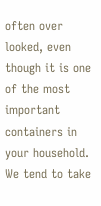often over looked, even though it is one of the most important containers in your household. We tend to take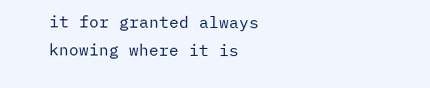it for granted always knowing where it is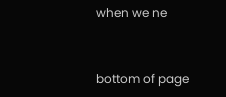when we ne


bottom of page